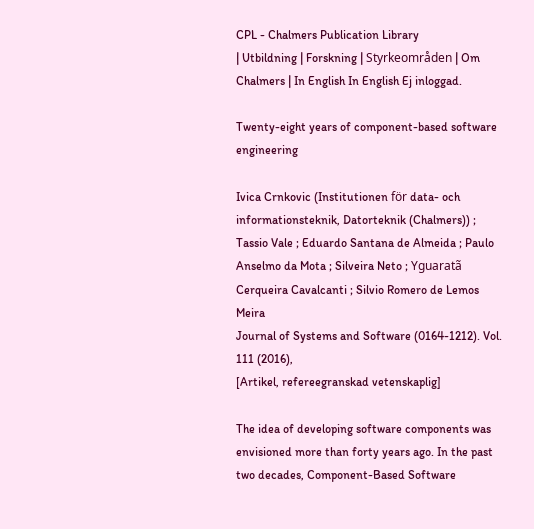CPL - Chalmers Publication Library
| Utbildning | Forskning | Styrkeområden | Om Chalmers | In English In English Ej inloggad.

Twenty-eight years of component-based software engineering

Ivica Crnkovic (Institutionen för data- och informationsteknik, Datorteknik (Chalmers)) ; Tassio Vale ; Eduardo Santana de Almeida ; Paulo Anselmo da Mota ; Silveira Neto ; Yguaratã Cerqueira Cavalcanti ; Silvio Romero de Lemos Meira
Journal of Systems and Software (0164-1212). Vol. 111 (2016),
[Artikel, refereegranskad vetenskaplig]

The idea of developing software components was envisioned more than forty years ago. In the past two decades, Component-Based Software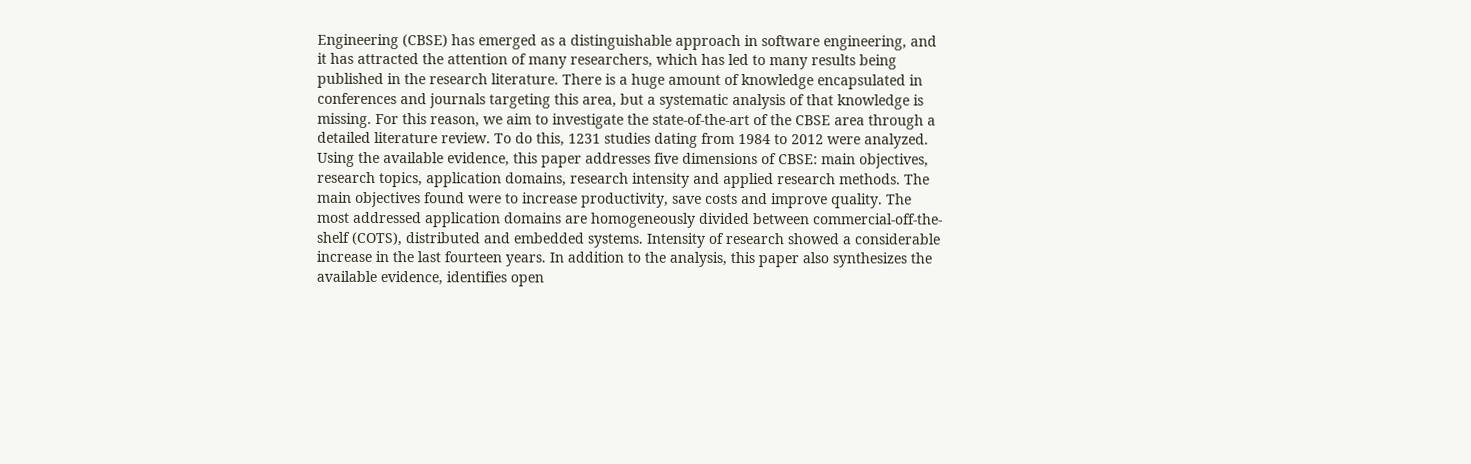Engineering (CBSE) has emerged as a distinguishable approach in software engineering, and it has attracted the attention of many researchers, which has led to many results being published in the research literature. There is a huge amount of knowledge encapsulated in conferences and journals targeting this area, but a systematic analysis of that knowledge is missing. For this reason, we aim to investigate the state-of-the-art of the CBSE area through a detailed literature review. To do this, 1231 studies dating from 1984 to 2012 were analyzed. Using the available evidence, this paper addresses five dimensions of CBSE: main objectives, research topics, application domains, research intensity and applied research methods. The main objectives found were to increase productivity, save costs and improve quality. The most addressed application domains are homogeneously divided between commercial-off-the-shelf (COTS), distributed and embedded systems. Intensity of research showed a considerable increase in the last fourteen years. In addition to the analysis, this paper also synthesizes the available evidence, identifies open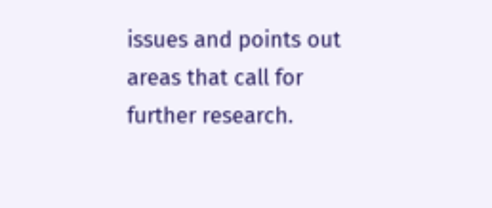issues and points out areas that call for further research.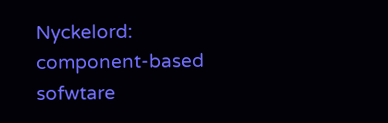Nyckelord: component-based sofwtare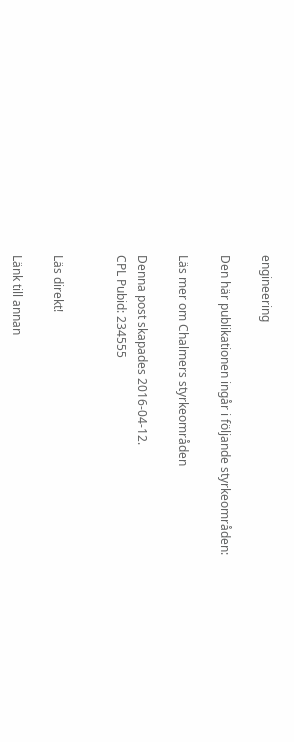engineering

Den här publikationen ingår i följande styrkeområden:

Läs mer om Chalmers styrkeområden

Denna post skapades 2016-04-12.
CPL Pubid: 234555


Läs direkt!

Länk till annan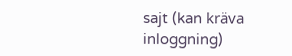sajt (kan kräva inloggning)